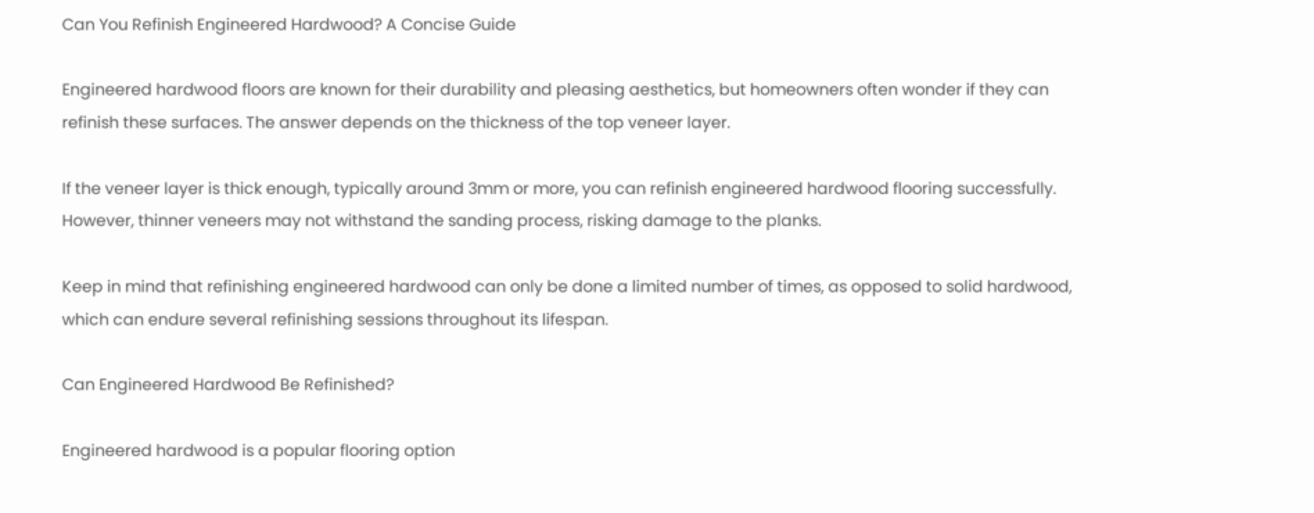Can You Refinish Engineered Hardwood? A Concise Guide

Engineered hardwood floors are known for their durability and pleasing aesthetics, but homeowners often wonder if they can refinish these surfaces. The answer depends on the thickness of the top veneer layer.

If the veneer layer is thick enough, typically around 3mm or more, you can refinish engineered hardwood flooring successfully. However, thinner veneers may not withstand the sanding process, risking damage to the planks.

Keep in mind that refinishing engineered hardwood can only be done a limited number of times, as opposed to solid hardwood, which can endure several refinishing sessions throughout its lifespan.

Can Engineered Hardwood Be Refinished?

Engineered hardwood is a popular flooring option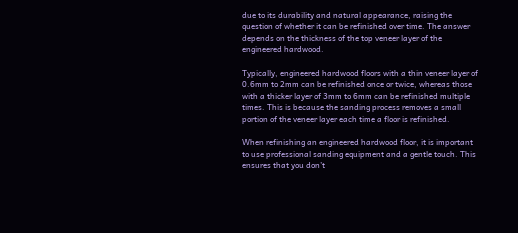due to its durability and natural appearance, raising the question of whether it can be refinished over time. The answer depends on the thickness of the top veneer layer of the engineered hardwood.

Typically, engineered hardwood floors with a thin veneer layer of 0.6mm to 2mm can be refinished once or twice, whereas those with a thicker layer of 3mm to 6mm can be refinished multiple times. This is because the sanding process removes a small portion of the veneer layer each time a floor is refinished.

When refinishing an engineered hardwood floor, it is important to use professional sanding equipment and a gentle touch. This ensures that you don’t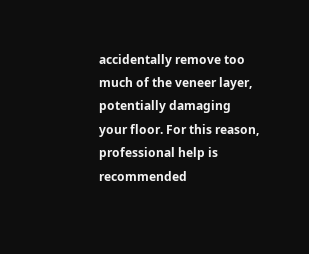accidentally remove too much of the veneer layer, potentially damaging your floor. For this reason, professional help is recommended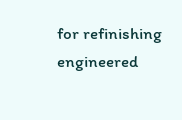for refinishing engineered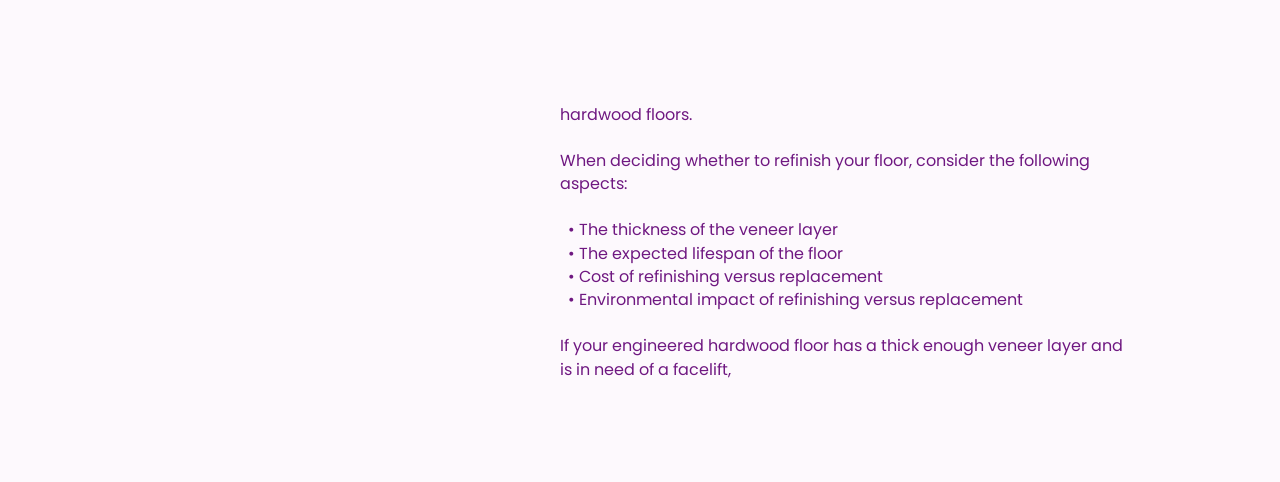hardwood floors.

When deciding whether to refinish your floor, consider the following aspects:

  • The thickness of the veneer layer
  • The expected lifespan of the floor
  • Cost of refinishing versus replacement
  • Environmental impact of refinishing versus replacement

If your engineered hardwood floor has a thick enough veneer layer and is in need of a facelift,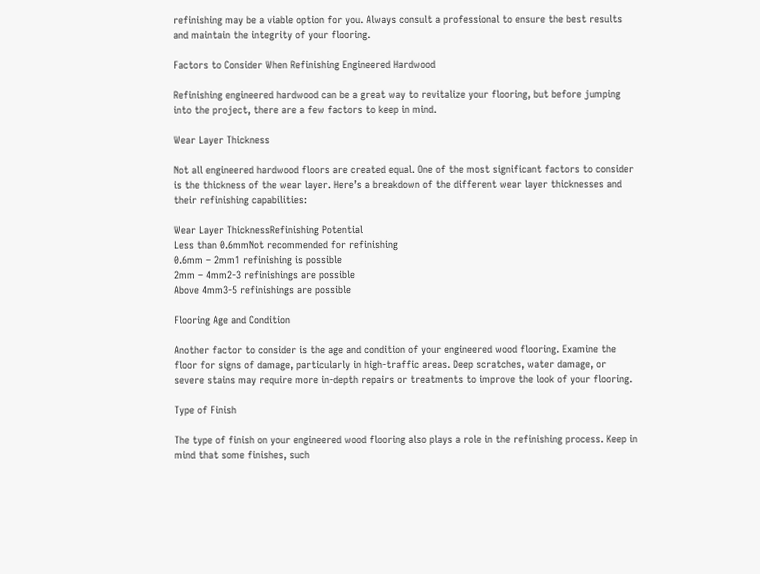refinishing may be a viable option for you. Always consult a professional to ensure the best results and maintain the integrity of your flooring.

Factors to Consider When Refinishing Engineered Hardwood

Refinishing engineered hardwood can be a great way to revitalize your flooring, but before jumping into the project, there are a few factors to keep in mind.

Wear Layer Thickness

Not all engineered hardwood floors are created equal. One of the most significant factors to consider is the thickness of the wear layer. Here’s a breakdown of the different wear layer thicknesses and their refinishing capabilities:

Wear Layer ThicknessRefinishing Potential
Less than 0.6mmNot recommended for refinishing
0.6mm – 2mm1 refinishing is possible
2mm – 4mm2-3 refinishings are possible
Above 4mm3-5 refinishings are possible

Flooring Age and Condition

Another factor to consider is the age and condition of your engineered wood flooring. Examine the floor for signs of damage, particularly in high-traffic areas. Deep scratches, water damage, or severe stains may require more in-depth repairs or treatments to improve the look of your flooring.

Type of Finish

The type of finish on your engineered wood flooring also plays a role in the refinishing process. Keep in mind that some finishes, such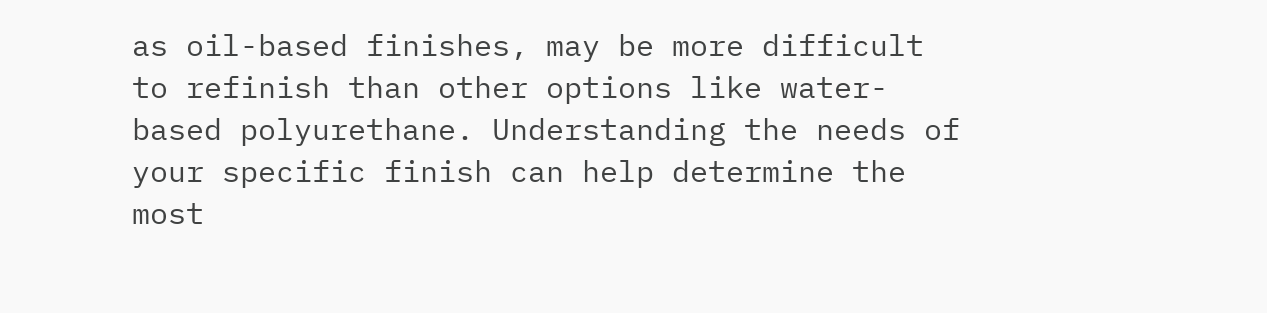as oil-based finishes, may be more difficult to refinish than other options like water-based polyurethane. Understanding the needs of your specific finish can help determine the most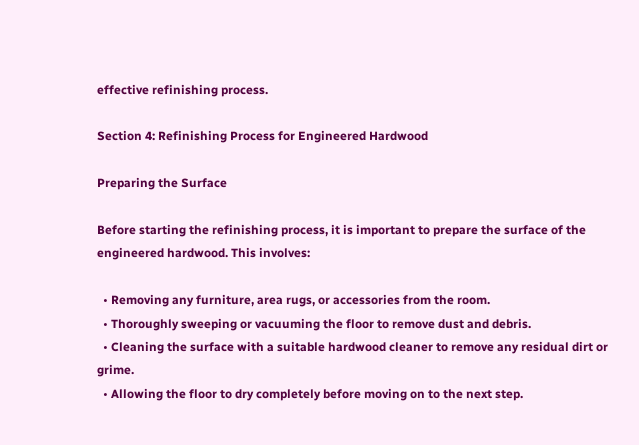effective refinishing process.

Section 4: Refinishing Process for Engineered Hardwood

Preparing the Surface

Before starting the refinishing process, it is important to prepare the surface of the engineered hardwood. This involves:

  • Removing any furniture, area rugs, or accessories from the room.
  • Thoroughly sweeping or vacuuming the floor to remove dust and debris.
  • Cleaning the surface with a suitable hardwood cleaner to remove any residual dirt or grime.
  • Allowing the floor to dry completely before moving on to the next step.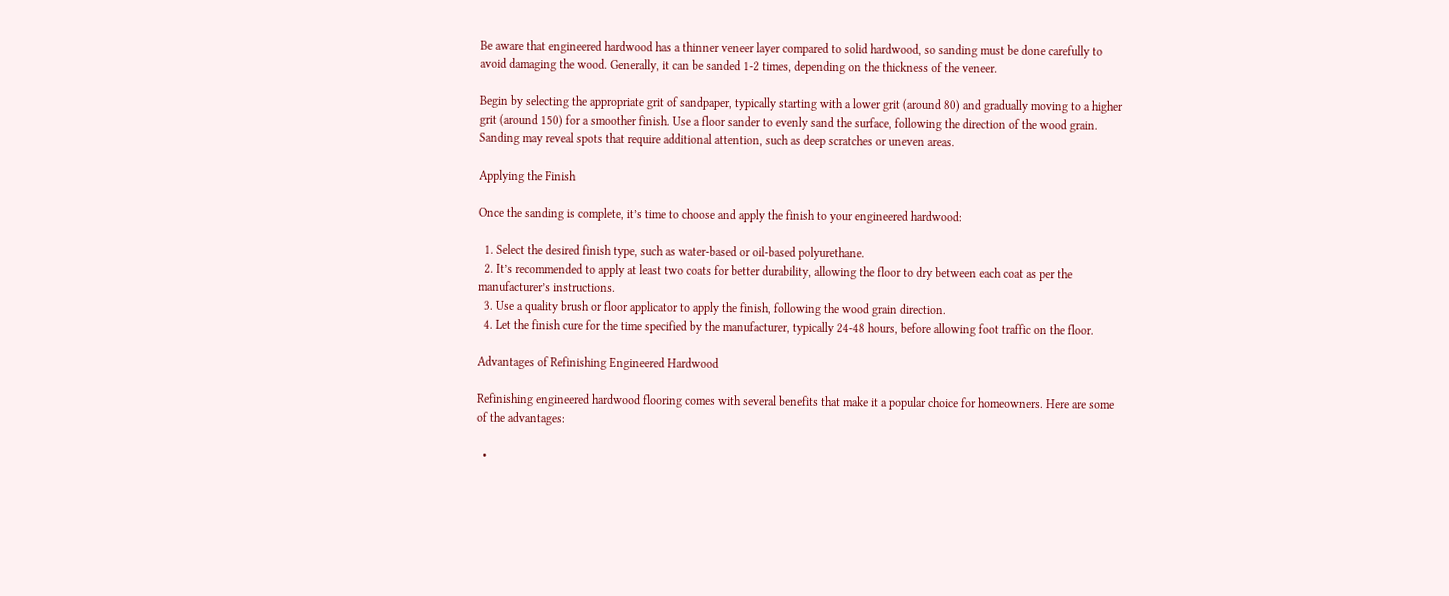Be aware that engineered hardwood has a thinner veneer layer compared to solid hardwood, so sanding must be done carefully to avoid damaging the wood. Generally, it can be sanded 1-2 times, depending on the thickness of the veneer.

Begin by selecting the appropriate grit of sandpaper, typically starting with a lower grit (around 80) and gradually moving to a higher grit (around 150) for a smoother finish. Use a floor sander to evenly sand the surface, following the direction of the wood grain. Sanding may reveal spots that require additional attention, such as deep scratches or uneven areas.

Applying the Finish

Once the sanding is complete, it’s time to choose and apply the finish to your engineered hardwood:

  1. Select the desired finish type, such as water-based or oil-based polyurethane.
  2. It’s recommended to apply at least two coats for better durability, allowing the floor to dry between each coat as per the manufacturer’s instructions.
  3. Use a quality brush or floor applicator to apply the finish, following the wood grain direction.
  4. Let the finish cure for the time specified by the manufacturer, typically 24-48 hours, before allowing foot traffic on the floor.

Advantages of Refinishing Engineered Hardwood

Refinishing engineered hardwood flooring comes with several benefits that make it a popular choice for homeowners. Here are some of the advantages:

  •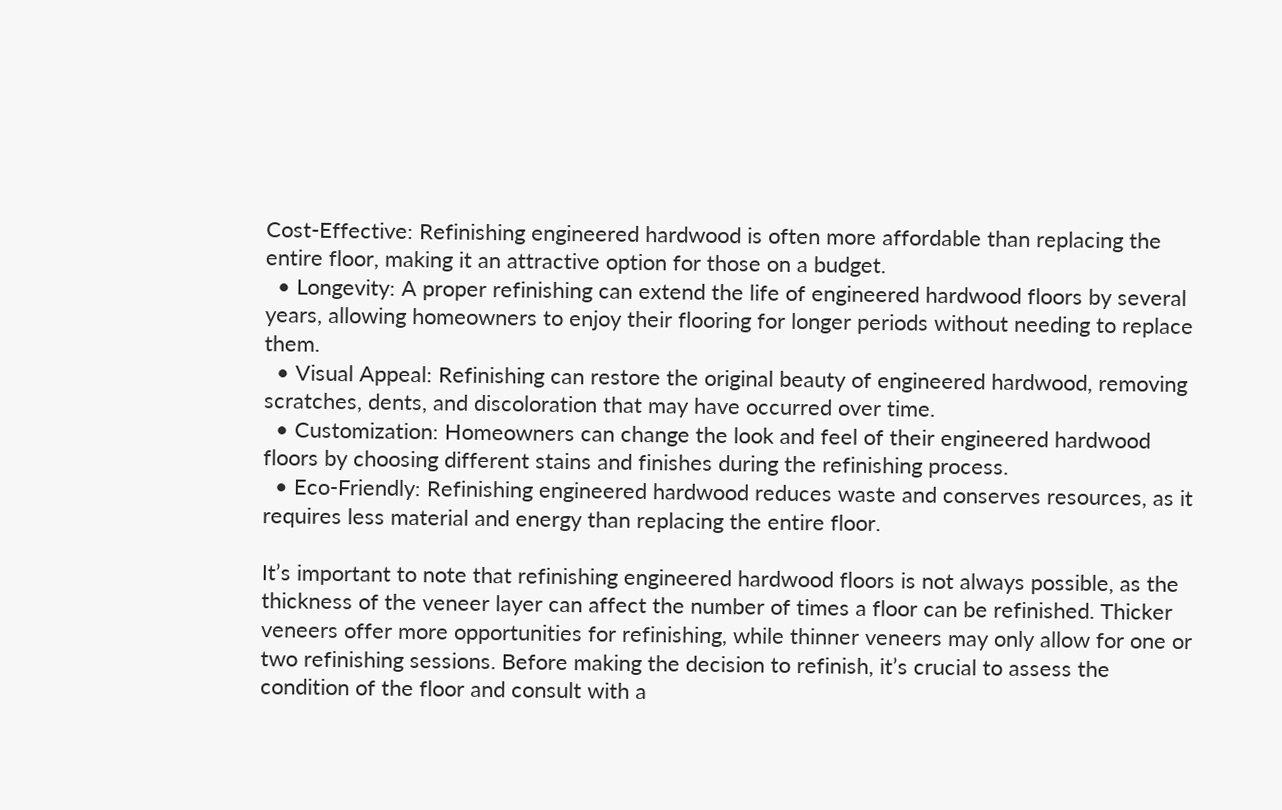Cost-Effective: Refinishing engineered hardwood is often more affordable than replacing the entire floor, making it an attractive option for those on a budget.
  • Longevity: A proper refinishing can extend the life of engineered hardwood floors by several years, allowing homeowners to enjoy their flooring for longer periods without needing to replace them.
  • Visual Appeal: Refinishing can restore the original beauty of engineered hardwood, removing scratches, dents, and discoloration that may have occurred over time.
  • Customization: Homeowners can change the look and feel of their engineered hardwood floors by choosing different stains and finishes during the refinishing process.
  • Eco-Friendly: Refinishing engineered hardwood reduces waste and conserves resources, as it requires less material and energy than replacing the entire floor.

It’s important to note that refinishing engineered hardwood floors is not always possible, as the thickness of the veneer layer can affect the number of times a floor can be refinished. Thicker veneers offer more opportunities for refinishing, while thinner veneers may only allow for one or two refinishing sessions. Before making the decision to refinish, it’s crucial to assess the condition of the floor and consult with a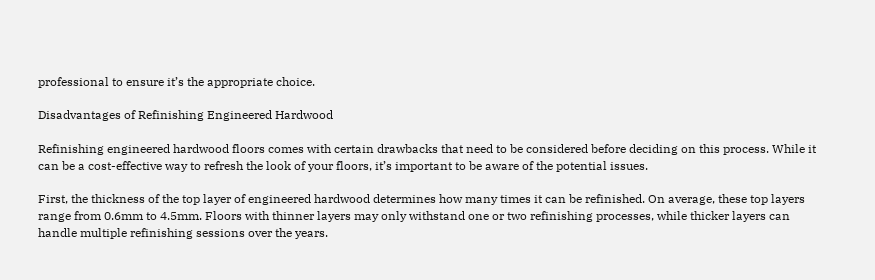professional to ensure it’s the appropriate choice.

Disadvantages of Refinishing Engineered Hardwood

Refinishing engineered hardwood floors comes with certain drawbacks that need to be considered before deciding on this process. While it can be a cost-effective way to refresh the look of your floors, it’s important to be aware of the potential issues.

First, the thickness of the top layer of engineered hardwood determines how many times it can be refinished. On average, these top layers range from 0.6mm to 4.5mm. Floors with thinner layers may only withstand one or two refinishing processes, while thicker layers can handle multiple refinishing sessions over the years.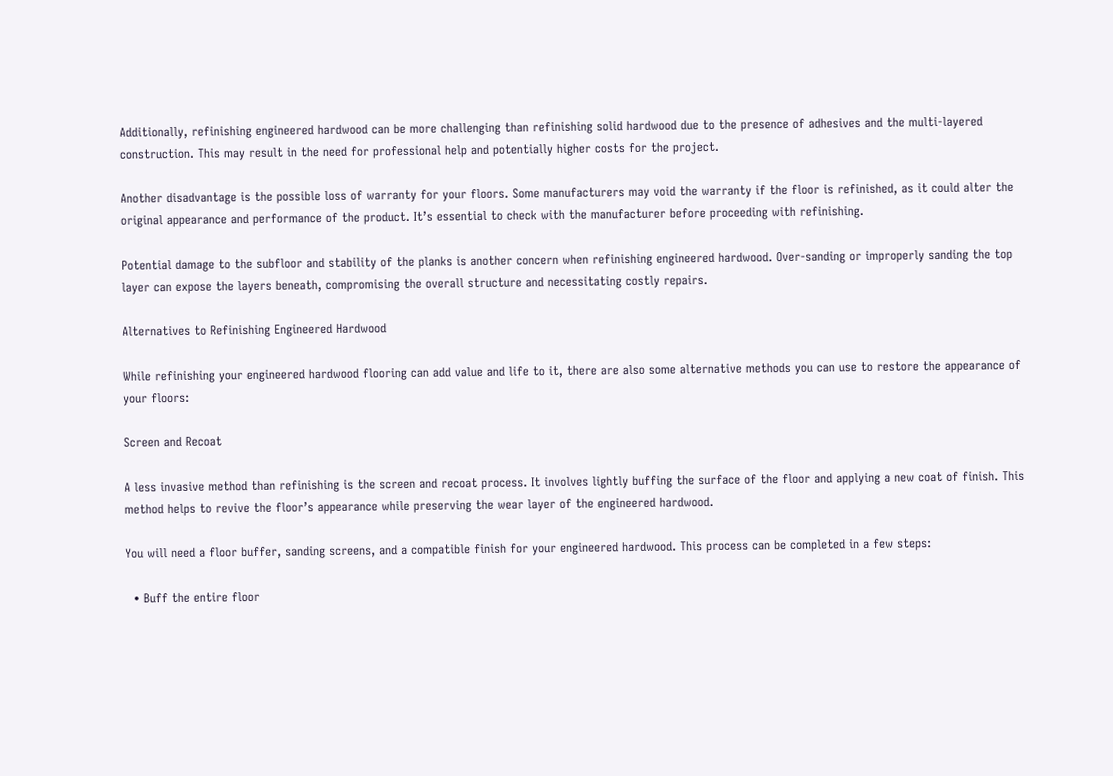Additionally, refinishing engineered hardwood can be more challenging than refinishing solid hardwood due to the presence of adhesives and the multi-layered construction. This may result in the need for professional help and potentially higher costs for the project.

Another disadvantage is the possible loss of warranty for your floors. Some manufacturers may void the warranty if the floor is refinished, as it could alter the original appearance and performance of the product. It’s essential to check with the manufacturer before proceeding with refinishing.

Potential damage to the subfloor and stability of the planks is another concern when refinishing engineered hardwood. Over-sanding or improperly sanding the top layer can expose the layers beneath, compromising the overall structure and necessitating costly repairs.

Alternatives to Refinishing Engineered Hardwood

While refinishing your engineered hardwood flooring can add value and life to it, there are also some alternative methods you can use to restore the appearance of your floors:

Screen and Recoat

A less invasive method than refinishing is the screen and recoat process. It involves lightly buffing the surface of the floor and applying a new coat of finish. This method helps to revive the floor’s appearance while preserving the wear layer of the engineered hardwood.

You will need a floor buffer, sanding screens, and a compatible finish for your engineered hardwood. This process can be completed in a few steps:

  • Buff the entire floor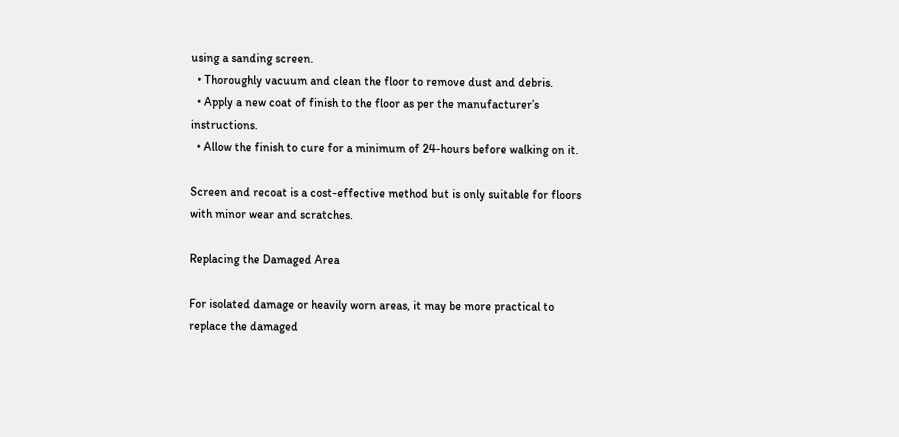using a sanding screen.
  • Thoroughly vacuum and clean the floor to remove dust and debris.
  • Apply a new coat of finish to the floor as per the manufacturer’s instructions.
  • Allow the finish to cure for a minimum of 24-hours before walking on it.

Screen and recoat is a cost-effective method but is only suitable for floors with minor wear and scratches.

Replacing the Damaged Area

For isolated damage or heavily worn areas, it may be more practical to replace the damaged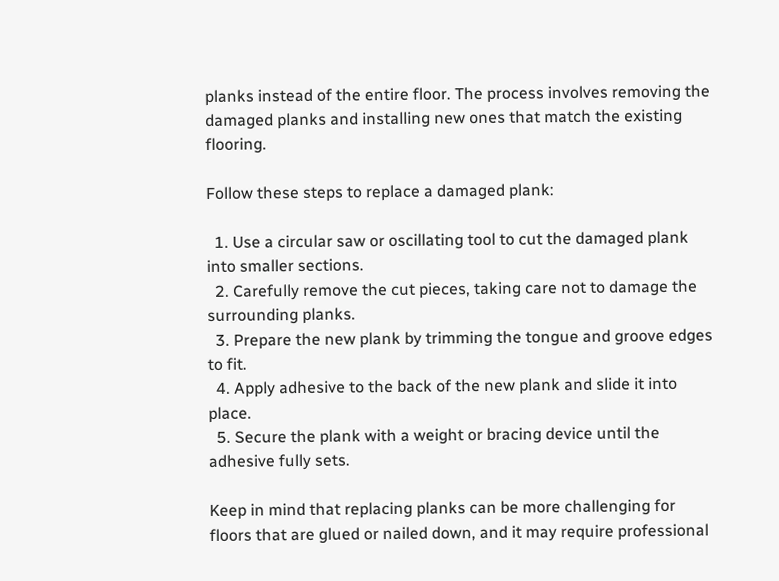planks instead of the entire floor. The process involves removing the damaged planks and installing new ones that match the existing flooring.

Follow these steps to replace a damaged plank:

  1. Use a circular saw or oscillating tool to cut the damaged plank into smaller sections.
  2. Carefully remove the cut pieces, taking care not to damage the surrounding planks.
  3. Prepare the new plank by trimming the tongue and groove edges to fit.
  4. Apply adhesive to the back of the new plank and slide it into place.
  5. Secure the plank with a weight or bracing device until the adhesive fully sets.

Keep in mind that replacing planks can be more challenging for floors that are glued or nailed down, and it may require professional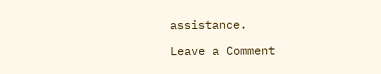assistance.

Leave a Comment